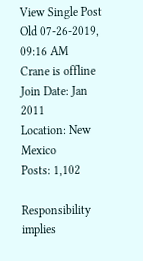View Single Post
Old 07-26-2019, 09:16 AM
Crane is offline
Join Date: Jan 2011
Location: New Mexico
Posts: 1,102

Responsibility implies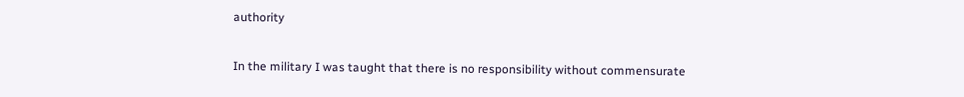authority

In the military I was taught that there is no responsibility without commensurate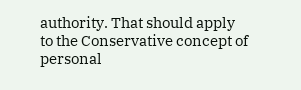authority. That should apply to the Conservative concept of personal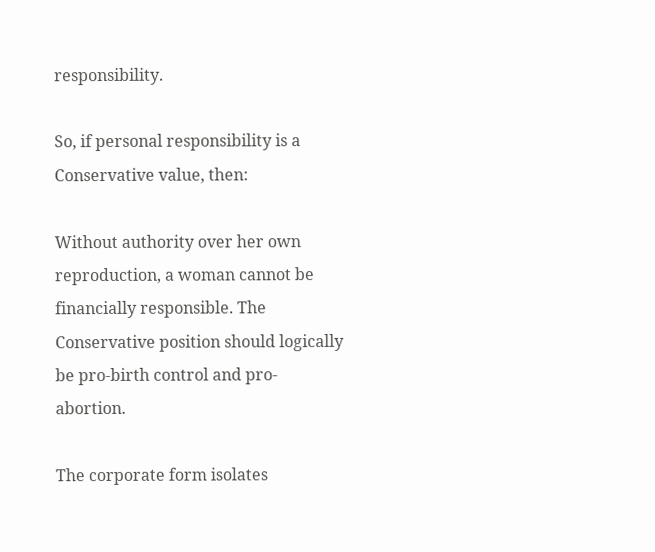responsibility.

So, if personal responsibility is a Conservative value, then:

Without authority over her own reproduction, a woman cannot be financially responsible. The Conservative position should logically be pro-birth control and pro-abortion.

The corporate form isolates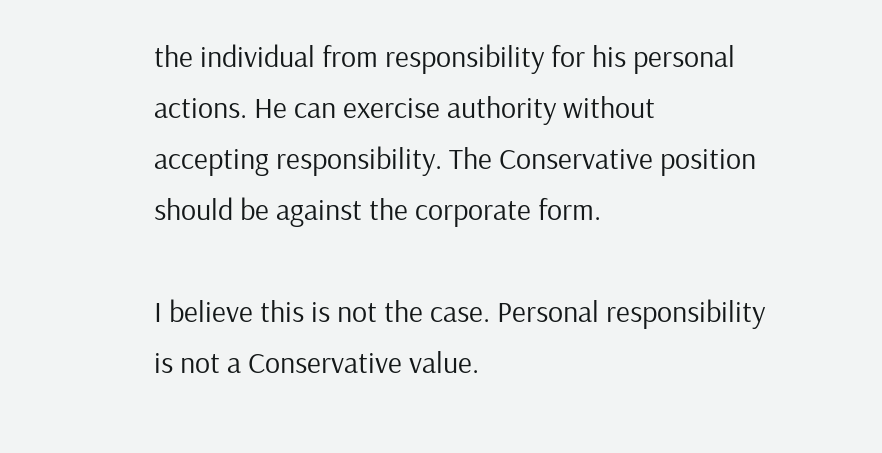the individual from responsibility for his personal actions. He can exercise authority without accepting responsibility. The Conservative position should be against the corporate form.

I believe this is not the case. Personal responsibility is not a Conservative value.